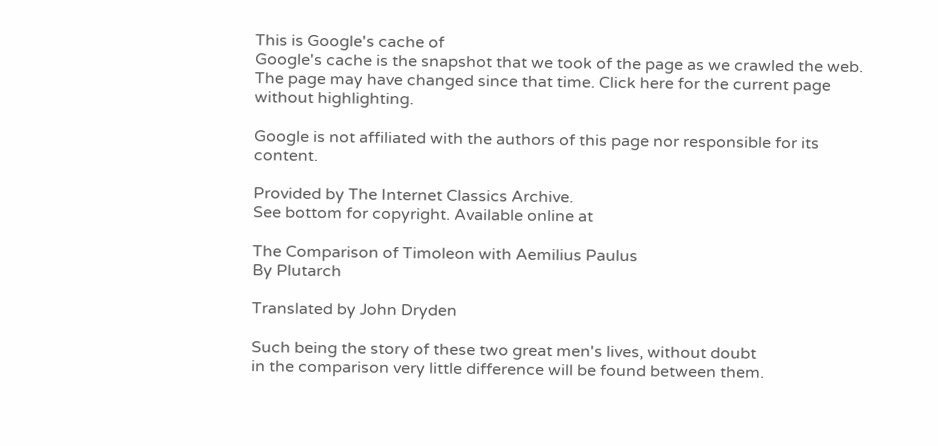This is Google's cache of
Google's cache is the snapshot that we took of the page as we crawled the web.
The page may have changed since that time. Click here for the current page without highlighting.

Google is not affiliated with the authors of this page nor responsible for its content.

Provided by The Internet Classics Archive.
See bottom for copyright. Available online at

The Comparison of Timoleon with Aemilius Paulus
By Plutarch

Translated by John Dryden

Such being the story of these two great men's lives, without doubt
in the comparison very little difference will be found between them.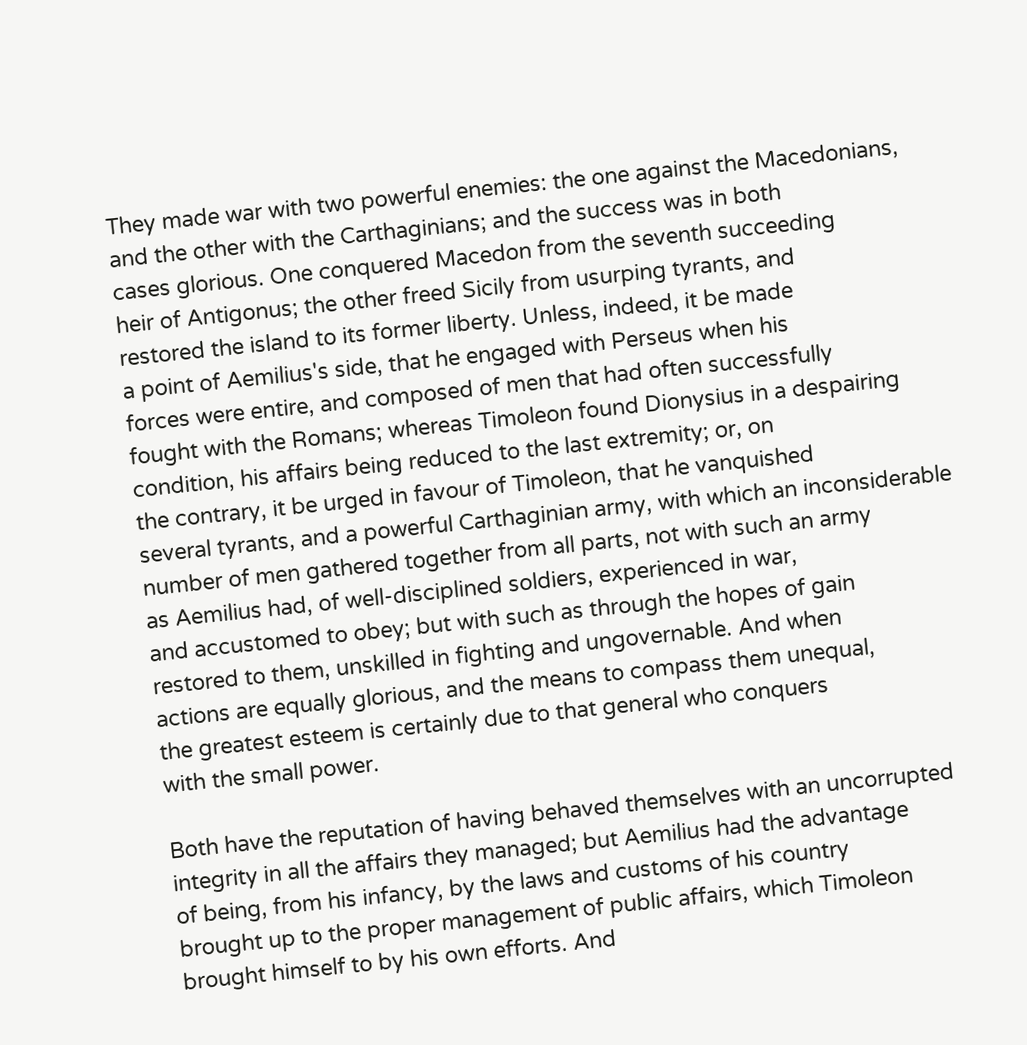They made war with two powerful enemies: the one against the Macedonians,
and the other with the Carthaginians; and the success was in both
cases glorious. One conquered Macedon from the seventh succeeding
heir of Antigonus; the other freed Sicily from usurping tyrants, and
restored the island to its former liberty. Unless, indeed, it be made
a point of Aemilius's side, that he engaged with Perseus when his
forces were entire, and composed of men that had often successfully
fought with the Romans; whereas Timoleon found Dionysius in a despairing
condition, his affairs being reduced to the last extremity; or, on
the contrary, it be urged in favour of Timoleon, that he vanquished
several tyrants, and a powerful Carthaginian army, with which an inconsiderable
number of men gathered together from all parts, not with such an army
as Aemilius had, of well-disciplined soldiers, experienced in war,
and accustomed to obey; but with such as through the hopes of gain
restored to them, unskilled in fighting and ungovernable. And when
actions are equally glorious, and the means to compass them unequal,
the greatest esteem is certainly due to that general who conquers
with the small power.

Both have the reputation of having behaved themselves with an uncorrupted
integrity in all the affairs they managed; but Aemilius had the advantage
of being, from his infancy, by the laws and customs of his country
brought up to the proper management of public affairs, which Timoleon
brought himself to by his own efforts. And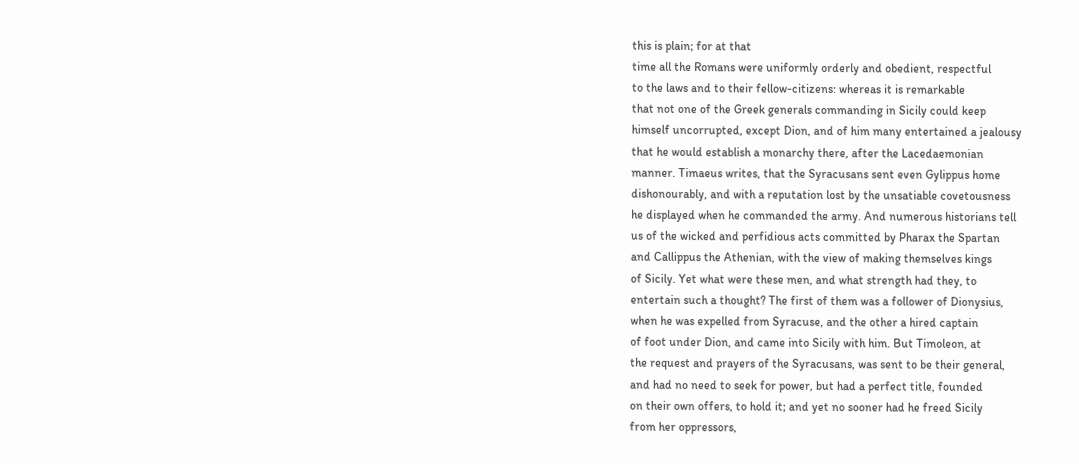this is plain; for at that
time all the Romans were uniformly orderly and obedient, respectful
to the laws and to their fellow-citizens: whereas it is remarkable
that not one of the Greek generals commanding in Sicily could keep
himself uncorrupted, except Dion, and of him many entertained a jealousy
that he would establish a monarchy there, after the Lacedaemonian
manner. Timaeus writes, that the Syracusans sent even Gylippus home
dishonourably, and with a reputation lost by the unsatiable covetousness
he displayed when he commanded the army. And numerous historians tell
us of the wicked and perfidious acts committed by Pharax the Spartan
and Callippus the Athenian, with the view of making themselves kings
of Sicily. Yet what were these men, and what strength had they, to
entertain such a thought? The first of them was a follower of Dionysius,
when he was expelled from Syracuse, and the other a hired captain
of foot under Dion, and came into Sicily with him. But Timoleon, at
the request and prayers of the Syracusans, was sent to be their general,
and had no need to seek for power, but had a perfect title, founded
on their own offers, to hold it; and yet no sooner had he freed Sicily
from her oppressors,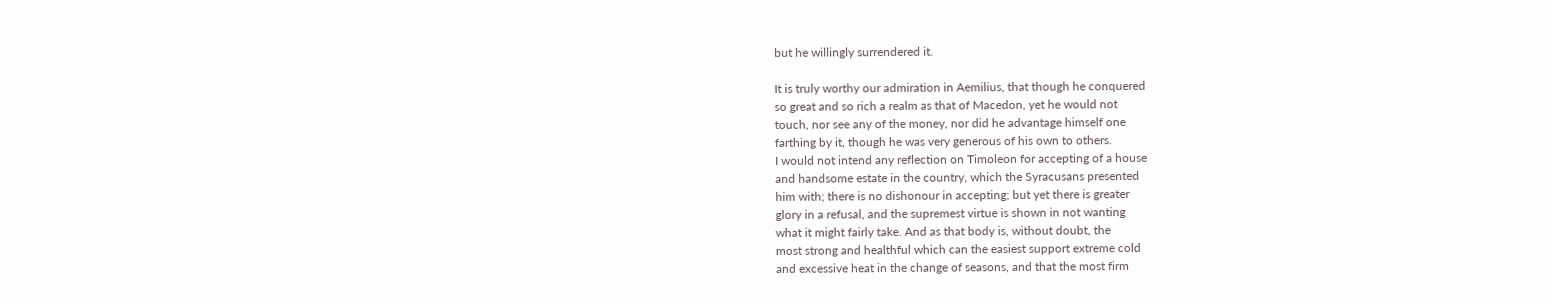but he willingly surrendered it.

It is truly worthy our admiration in Aemilius, that though he conquered
so great and so rich a realm as that of Macedon, yet he would not
touch, nor see any of the money, nor did he advantage himself one
farthing by it, though he was very generous of his own to others.
I would not intend any reflection on Timoleon for accepting of a house
and handsome estate in the country, which the Syracusans presented
him with; there is no dishonour in accepting; but yet there is greater
glory in a refusal, and the supremest virtue is shown in not wanting
what it might fairly take. And as that body is, without doubt, the
most strong and healthful which can the easiest support extreme cold
and excessive heat in the change of seasons, and that the most firm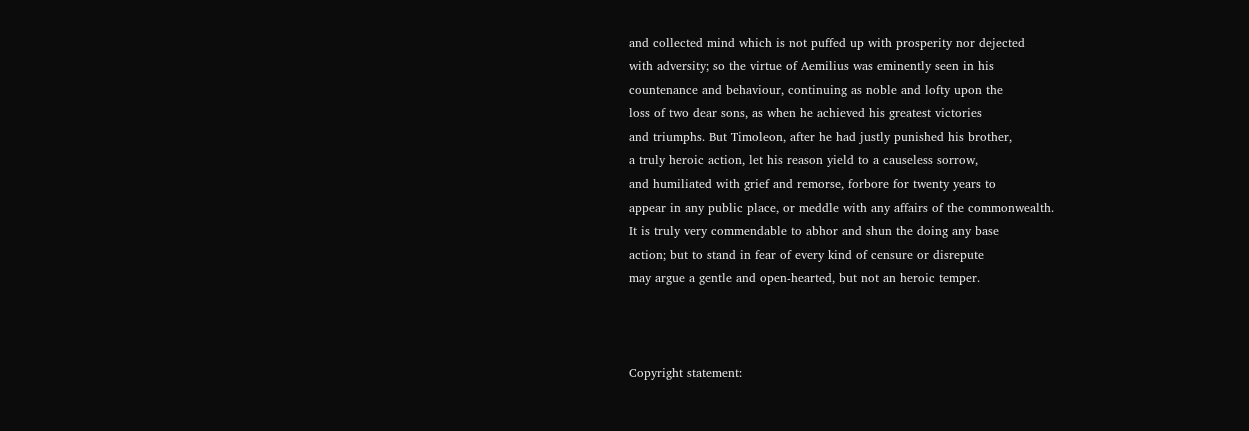and collected mind which is not puffed up with prosperity nor dejected
with adversity; so the virtue of Aemilius was eminently seen in his
countenance and behaviour, continuing as noble and lofty upon the
loss of two dear sons, as when he achieved his greatest victories
and triumphs. But Timoleon, after he had justly punished his brother,
a truly heroic action, let his reason yield to a causeless sorrow,
and humiliated with grief and remorse, forbore for twenty years to
appear in any public place, or meddle with any affairs of the commonwealth.
It is truly very commendable to abhor and shun the doing any base
action; but to stand in fear of every kind of censure or disrepute
may argue a gentle and open-hearted, but not an heroic temper.



Copyright statement: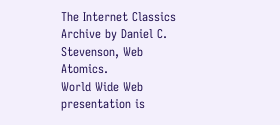The Internet Classics Archive by Daniel C. Stevenson, Web Atomics.
World Wide Web presentation is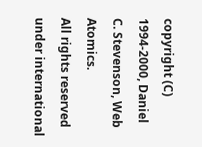copyright (C) 1994-2000, Daniel
C. Stevenson, Web Atomics.
All rights reserved under international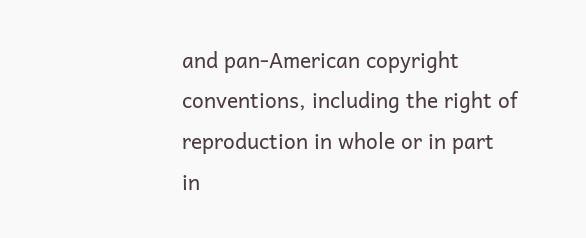and pan-American copyright
conventions, including the right of reproduction in whole or in part
in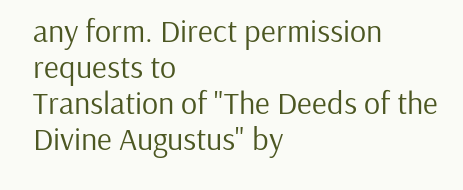any form. Direct permission requests to
Translation of "The Deeds of the Divine Augustus" by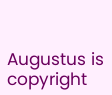Augustus is
copyright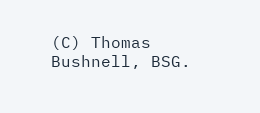(C) Thomas Bushnell, BSG.